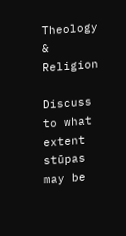Theology & Religion

Discuss to what extent stūpas may be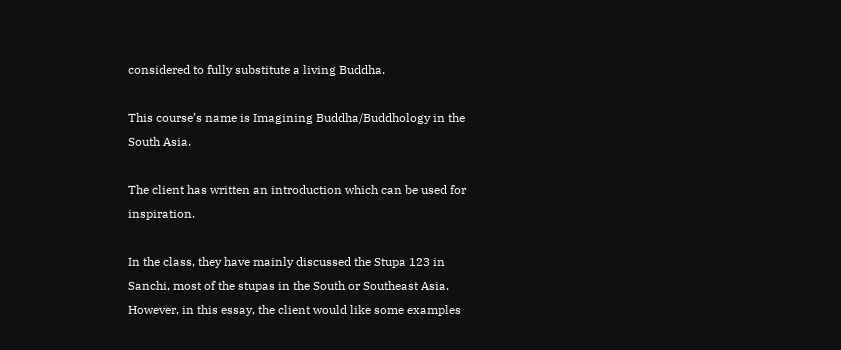considered to fully substitute a living Buddha.

This course’s name is Imagining Buddha/Buddhology in the South Asia.

The client has written an introduction which can be used for inspiration.

In the class, they have mainly discussed the Stupa 123 in Sanchi, most of the stupas in the South or Southeast Asia. However, in this essay, the client would like some examples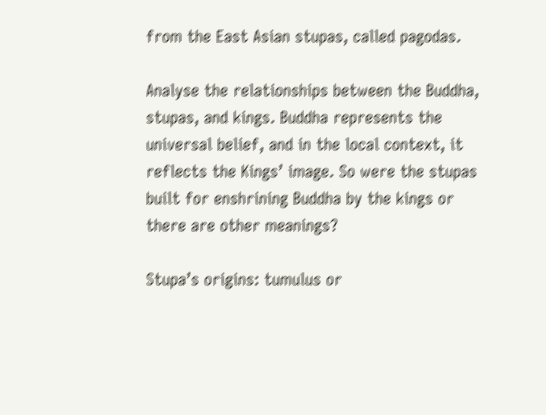from the East Asian stupas, called pagodas.

Analyse the relationships between the Buddha, stupas, and kings. Buddha represents the universal belief, and in the local context, it reflects the Kings’ image. So were the stupas built for enshrining Buddha by the kings or there are other meanings?

Stupa’s origins: tumulus or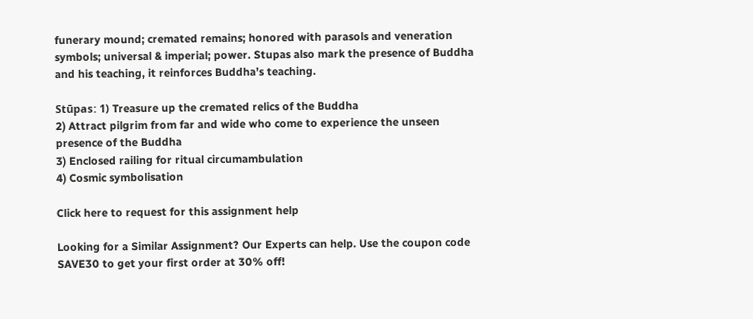funerary mound; cremated remains; honored with parasols and veneration symbols; universal & imperial; power. Stupas also mark the presence of Buddha and his teaching, it reinforces Buddha’s teaching.

Stūpas: 1) Treasure up the cremated relics of the Buddha
2) Attract pilgrim from far and wide who come to experience the unseen presence of the Buddha
3) Enclosed railing for ritual circumambulation
4) Cosmic symbolisation

Click here to request for this assignment help

Looking for a Similar Assignment? Our Experts can help. Use the coupon code SAVE30 to get your first order at 30% off!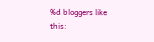%d bloggers like this: